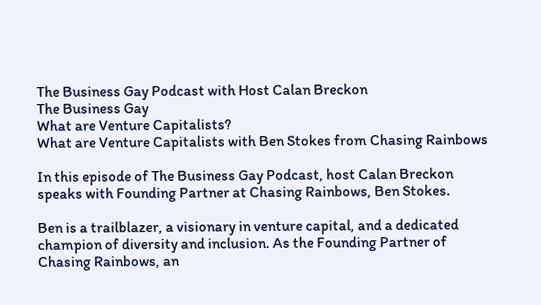The Business Gay Podcast with Host Calan Breckon
The Business Gay
What are Venture Capitalists?
What are Venture Capitalists with Ben Stokes from Chasing Rainbows

In this episode of The Business Gay Podcast, host Calan Breckon speaks with Founding Partner at Chasing Rainbows, Ben Stokes.

Ben is a trailblazer, a visionary in venture capital, and a dedicated champion of diversity and inclusion. As the Founding Partner of Chasing Rainbows, an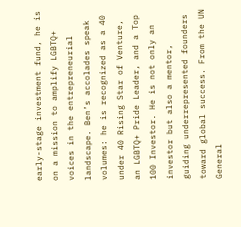early-stage investment fund, he is on a mission to amplify LGBTQ+ voices in the entrepreneurial landscape. Ben’s accolades speak volumes: he is recognized as a 40 under 40 Rising Star of Venture, an LGBTQ+ Pride Leader, and a Top 100 Investor. He is not only an investor but also a mentor, guiding underrepresented founders toward global success. From the UN General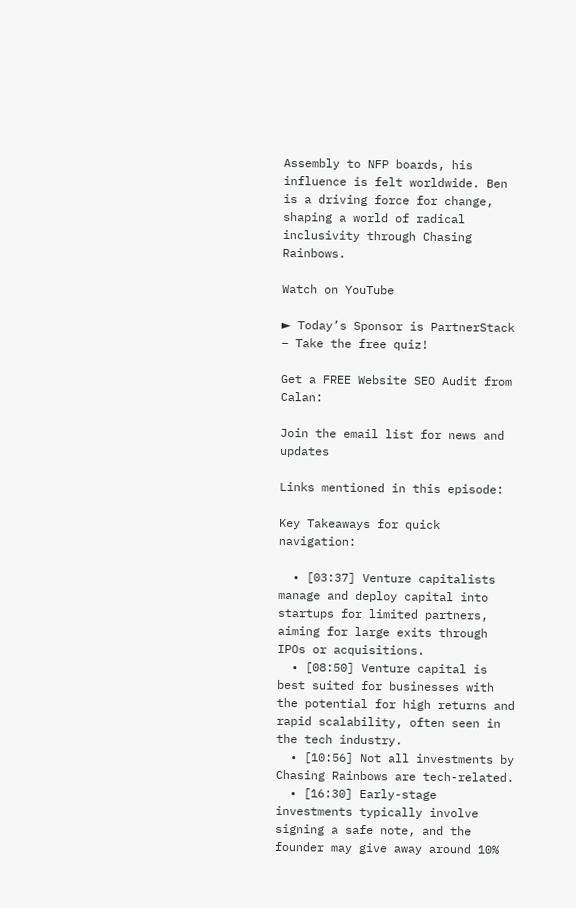Assembly to NFP boards, his influence is felt worldwide. Ben is a driving force for change, shaping a world of radical inclusivity through Chasing Rainbows.

Watch on YouTube

► Today’s Sponsor is PartnerStack – Take the free quiz!

Get a FREE Website SEO Audit from Calan:

Join the email list for news and updates

Links mentioned in this episode:

Key Takeaways for quick navigation:

  • [03:37] Venture capitalists manage and deploy capital into startups for limited partners, aiming for large exits through IPOs or acquisitions.
  • [08:50] Venture capital is best suited for businesses with the potential for high returns and rapid scalability, often seen in the tech industry.
  • [10:56] Not all investments by Chasing Rainbows are tech-related.
  • [16:30] Early-stage investments typically involve signing a safe note, and the founder may give away around 10%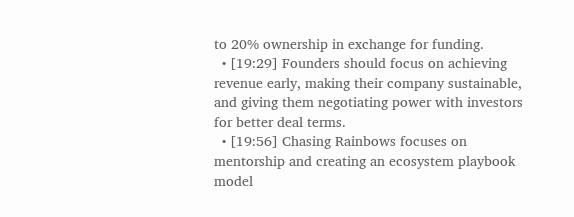to 20% ownership in exchange for funding.
  • [19:29] Founders should focus on achieving revenue early, making their company sustainable, and giving them negotiating power with investors for better deal terms.
  • [19:56] Chasing Rainbows focuses on mentorship and creating an ecosystem playbook model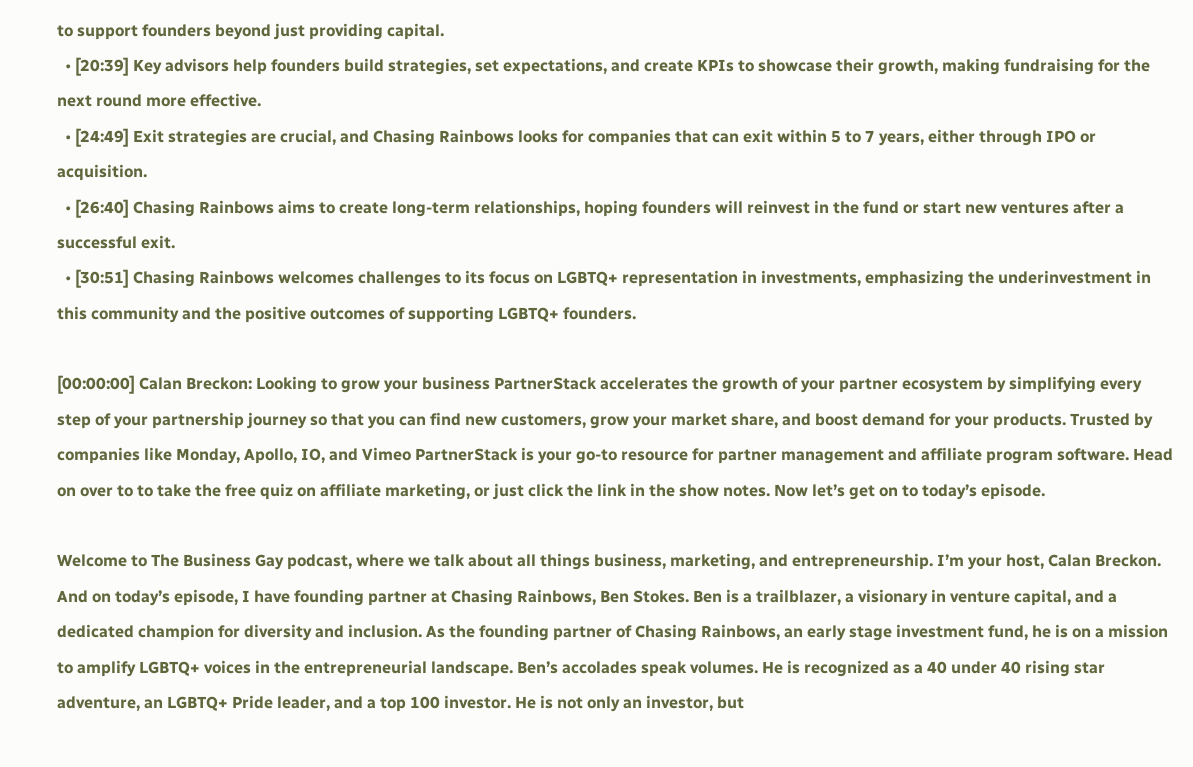to support founders beyond just providing capital.
  • [20:39] Key advisors help founders build strategies, set expectations, and create KPIs to showcase their growth, making fundraising for the next round more effective.
  • [24:49] Exit strategies are crucial, and Chasing Rainbows looks for companies that can exit within 5 to 7 years, either through IPO or acquisition.
  • [26:40] Chasing Rainbows aims to create long-term relationships, hoping founders will reinvest in the fund or start new ventures after a successful exit.
  • [30:51] Chasing Rainbows welcomes challenges to its focus on LGBTQ+ representation in investments, emphasizing the underinvestment in this community and the positive outcomes of supporting LGBTQ+ founders.

[00:00:00] Calan Breckon: Looking to grow your business PartnerStack accelerates the growth of your partner ecosystem by simplifying every step of your partnership journey so that you can find new customers, grow your market share, and boost demand for your products. Trusted by companies like Monday, Apollo, IO, and Vimeo PartnerStack is your go-to resource for partner management and affiliate program software. Head on over to to take the free quiz on affiliate marketing, or just click the link in the show notes. Now let’s get on to today’s episode.

Welcome to The Business Gay podcast, where we talk about all things business, marketing, and entrepreneurship. I’m your host, Calan Breckon. And on today’s episode, I have founding partner at Chasing Rainbows, Ben Stokes. Ben is a trailblazer, a visionary in venture capital, and a dedicated champion for diversity and inclusion. As the founding partner of Chasing Rainbows, an early stage investment fund, he is on a mission to amplify LGBTQ+ voices in the entrepreneurial landscape. Ben’s accolades speak volumes. He is recognized as a 40 under 40 rising star adventure, an LGBTQ+ Pride leader, and a top 100 investor. He is not only an investor, but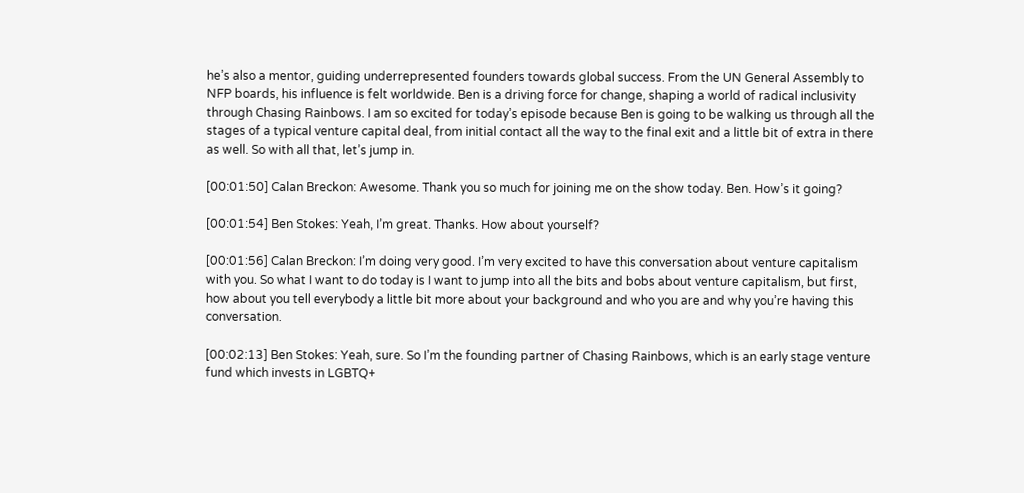he’s also a mentor, guiding underrepresented founders towards global success. From the UN General Assembly to NFP boards, his influence is felt worldwide. Ben is a driving force for change, shaping a world of radical inclusivity through Chasing Rainbows. I am so excited for today’s episode because Ben is going to be walking us through all the stages of a typical venture capital deal, from initial contact all the way to the final exit and a little bit of extra in there as well. So with all that, let’s jump in.

[00:01:50] Calan Breckon: Awesome. Thank you so much for joining me on the show today. Ben. How’s it going?

[00:01:54] Ben Stokes: Yeah, I’m great. Thanks. How about yourself?

[00:01:56] Calan Breckon: I’m doing very good. I’m very excited to have this conversation about venture capitalism with you. So what I want to do today is I want to jump into all the bits and bobs about venture capitalism, but first, how about you tell everybody a little bit more about your background and who you are and why you’re having this conversation.

[00:02:13] Ben Stokes: Yeah, sure. So I’m the founding partner of Chasing Rainbows, which is an early stage venture fund which invests in LGBTQ+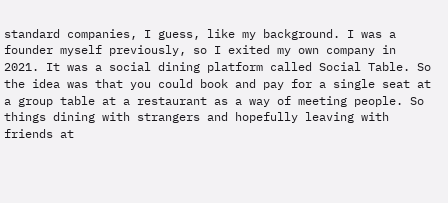standard companies, I guess, like my background. I was a founder myself previously, so I exited my own company in 2021. It was a social dining platform called Social Table. So the idea was that you could book and pay for a single seat at a group table at a restaurant as a way of meeting people. So things dining with strangers and hopefully leaving with friends at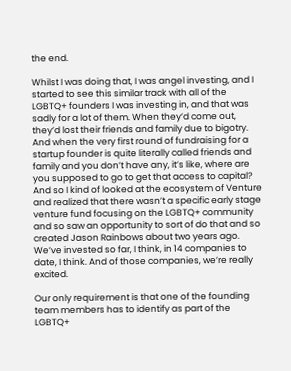the end.

Whilst I was doing that, I was angel investing, and I started to see this similar track with all of the LGBTQ+ founders I was investing in, and that was sadly for a lot of them. When they’d come out, they’d lost their friends and family due to bigotry. And when the very first round of fundraising for a startup founder is quite literally called friends and family and you don’t have any, it’s like, where are you supposed to go to get that access to capital? And so I kind of looked at the ecosystem of Venture and realized that there wasn’t a specific early stage venture fund focusing on the LGBTQ+ community and so saw an opportunity to sort of do that and so created Jason Rainbows about two years ago. We’ve invested so far, I think, in 14 companies to date, I think. And of those companies, we’re really excited.

Our only requirement is that one of the founding team members has to identify as part of the LGBTQ+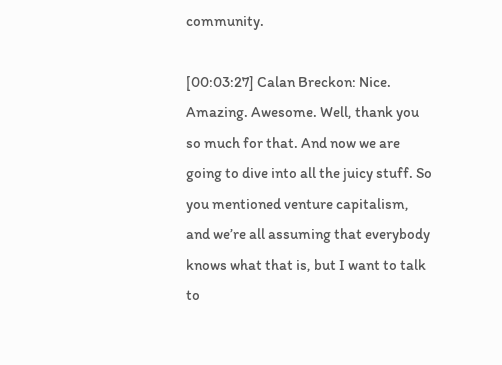community.

[00:03:27] Calan Breckon: Nice. Amazing. Awesome. Well, thank you so much for that. And now we are going to dive into all the juicy stuff. So you mentioned venture capitalism, and we’re all assuming that everybody knows what that is, but I want to talk to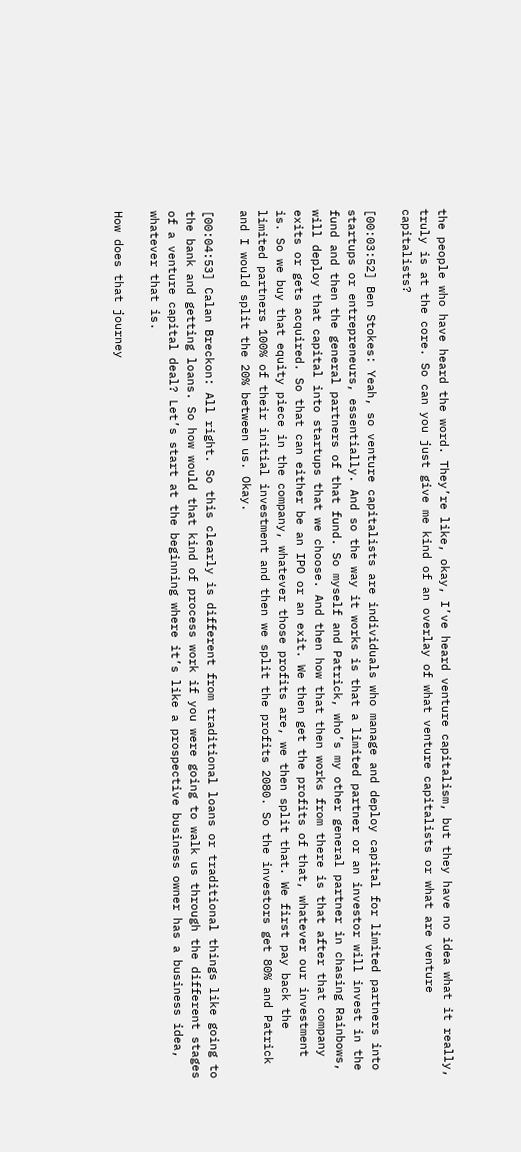the people who have heard the word. They’re like, okay, I’ve heard venture capitalism, but they have no idea what it really, truly is at the core. So can you just give me kind of an overlay of what venture capitalists or what are venture capitalists?

[00:03:52] Ben Stokes: Yeah, so venture capitalists are individuals who manage and deploy capital for limited partners into startups or entrepreneurs, essentially. And so the way it works is that a limited partner or an investor will invest in the fund and then the general partners of that fund. So myself and Patrick, who’s my other general partner in chasing Rainbows, will deploy that capital into startups that we choose. And then how that then works from there is that after that company exits or gets acquired. So that can either be an IPO or an exit. We then get the profits of that, whatever our investment is. So we buy that equity piece in the company, whatever those profits are, we then split that. We first pay back the limited partners 100% of their initial investment and then we split the profits 2080. So the investors get 80% and Patrick and I would split the 20% between us. Okay.

[00:04:53] Calan Breckon: All right. So this clearly is different from traditional loans or traditional things like going to the bank and getting loans. So how would that kind of process work if you were going to walk us through the different stages of a venture capital deal? Let’s start at the beginning where it’s like a prospective business owner has a business idea, whatever that is.

How does that journey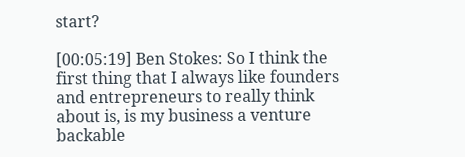start?

[00:05:19] Ben Stokes: So I think the first thing that I always like founders and entrepreneurs to really think about is, is my business a venture backable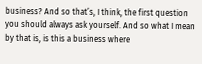business? And so that’s, I think, the first question you should always ask yourself. And so what I mean by that is, is this a business where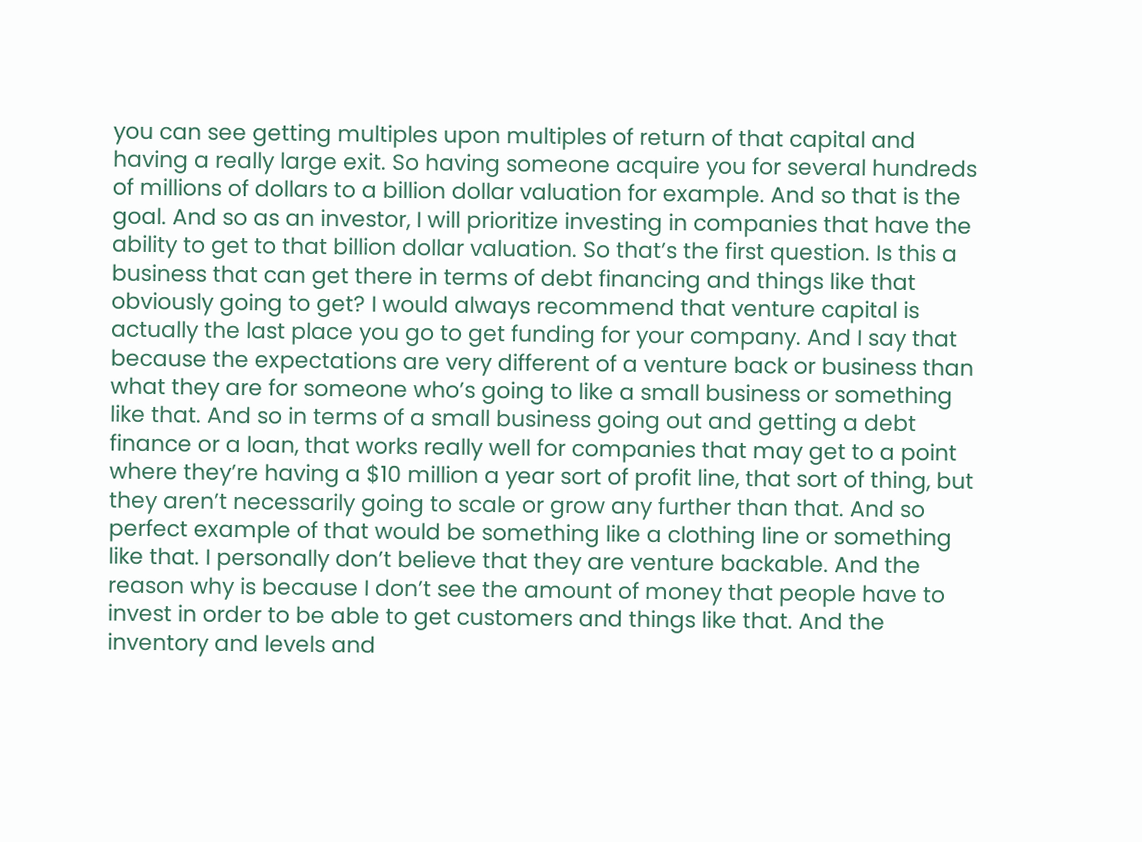you can see getting multiples upon multiples of return of that capital and having a really large exit. So having someone acquire you for several hundreds of millions of dollars to a billion dollar valuation for example. And so that is the goal. And so as an investor, I will prioritize investing in companies that have the ability to get to that billion dollar valuation. So that’s the first question. Is this a business that can get there in terms of debt financing and things like that obviously going to get? I would always recommend that venture capital is actually the last place you go to get funding for your company. And I say that because the expectations are very different of a venture back or business than what they are for someone who’s going to like a small business or something like that. And so in terms of a small business going out and getting a debt finance or a loan, that works really well for companies that may get to a point where they’re having a $10 million a year sort of profit line, that sort of thing, but they aren’t necessarily going to scale or grow any further than that. And so perfect example of that would be something like a clothing line or something like that. I personally don’t believe that they are venture backable. And the reason why is because I don’t see the amount of money that people have to invest in order to be able to get customers and things like that. And the inventory and levels and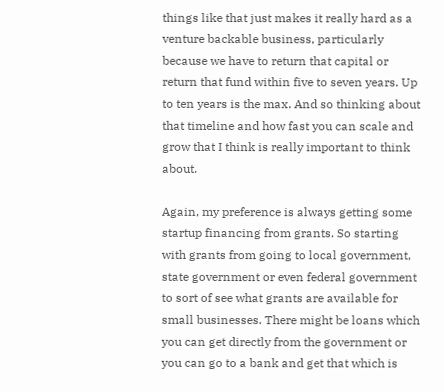things like that just makes it really hard as a venture backable business, particularly because we have to return that capital or return that fund within five to seven years. Up to ten years is the max. And so thinking about that timeline and how fast you can scale and grow that I think is really important to think about.

Again, my preference is always getting some startup financing from grants. So starting with grants from going to local government, state government or even federal government to sort of see what grants are available for small businesses. There might be loans which you can get directly from the government or you can go to a bank and get that which is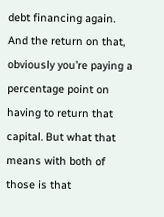debt financing again. And the return on that, obviously you’re paying a percentage point on having to return that capital. But what that means with both of those is that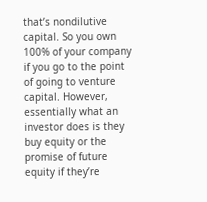that’s nondilutive capital. So you own 100% of your company if you go to the point of going to venture capital. However, essentially what an investor does is they buy equity or the promise of future equity if they’re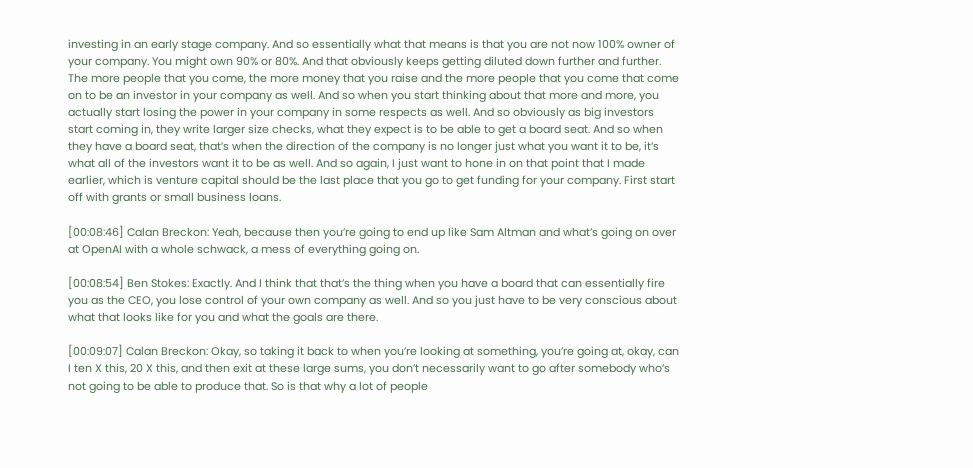investing in an early stage company. And so essentially what that means is that you are not now 100% owner of your company. You might own 90% or 80%. And that obviously keeps getting diluted down further and further. The more people that you come, the more money that you raise and the more people that you come that come on to be an investor in your company as well. And so when you start thinking about that more and more, you actually start losing the power in your company in some respects as well. And so obviously as big investors start coming in, they write larger size checks, what they expect is to be able to get a board seat. And so when they have a board seat, that’s when the direction of the company is no longer just what you want it to be, it’s what all of the investors want it to be as well. And so again, I just want to hone in on that point that I made earlier, which is venture capital should be the last place that you go to get funding for your company. First start off with grants or small business loans.

[00:08:46] Calan Breckon: Yeah, because then you’re going to end up like Sam Altman and what’s going on over at OpenAI with a whole schwack, a mess of everything going on.

[00:08:54] Ben Stokes: Exactly. And I think that that’s the thing when you have a board that can essentially fire you as the CEO, you lose control of your own company as well. And so you just have to be very conscious about what that looks like for you and what the goals are there.

[00:09:07] Calan Breckon: Okay, so taking it back to when you’re looking at something, you’re going at, okay, can I ten X this, 20 X this, and then exit at these large sums, you don’t necessarily want to go after somebody who’s not going to be able to produce that. So is that why a lot of people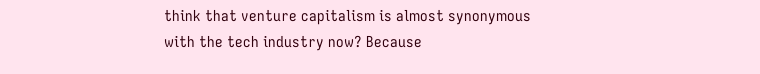think that venture capitalism is almost synonymous with the tech industry now? Because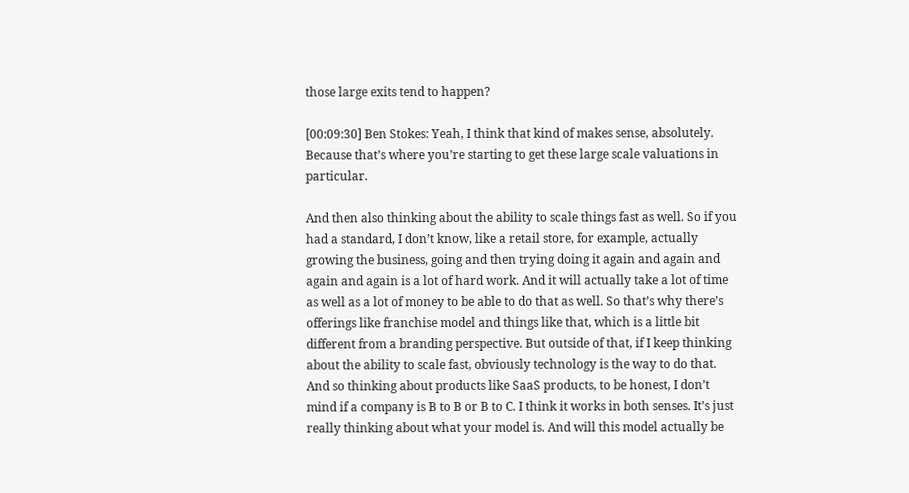those large exits tend to happen?

[00:09:30] Ben Stokes: Yeah, I think that kind of makes sense, absolutely. Because that’s where you’re starting to get these large scale valuations in particular.

And then also thinking about the ability to scale things fast as well. So if you had a standard, I don’t know, like a retail store, for example, actually growing the business, going and then trying doing it again and again and again and again is a lot of hard work. And it will actually take a lot of time as well as a lot of money to be able to do that as well. So that’s why there’s offerings like franchise model and things like that, which is a little bit different from a branding perspective. But outside of that, if I keep thinking about the ability to scale fast, obviously technology is the way to do that. And so thinking about products like SaaS products, to be honest, I don’t mind if a company is B to B or B to C. I think it works in both senses. It’s just really thinking about what your model is. And will this model actually be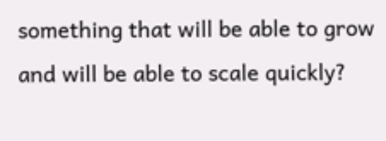something that will be able to grow and will be able to scale quickly?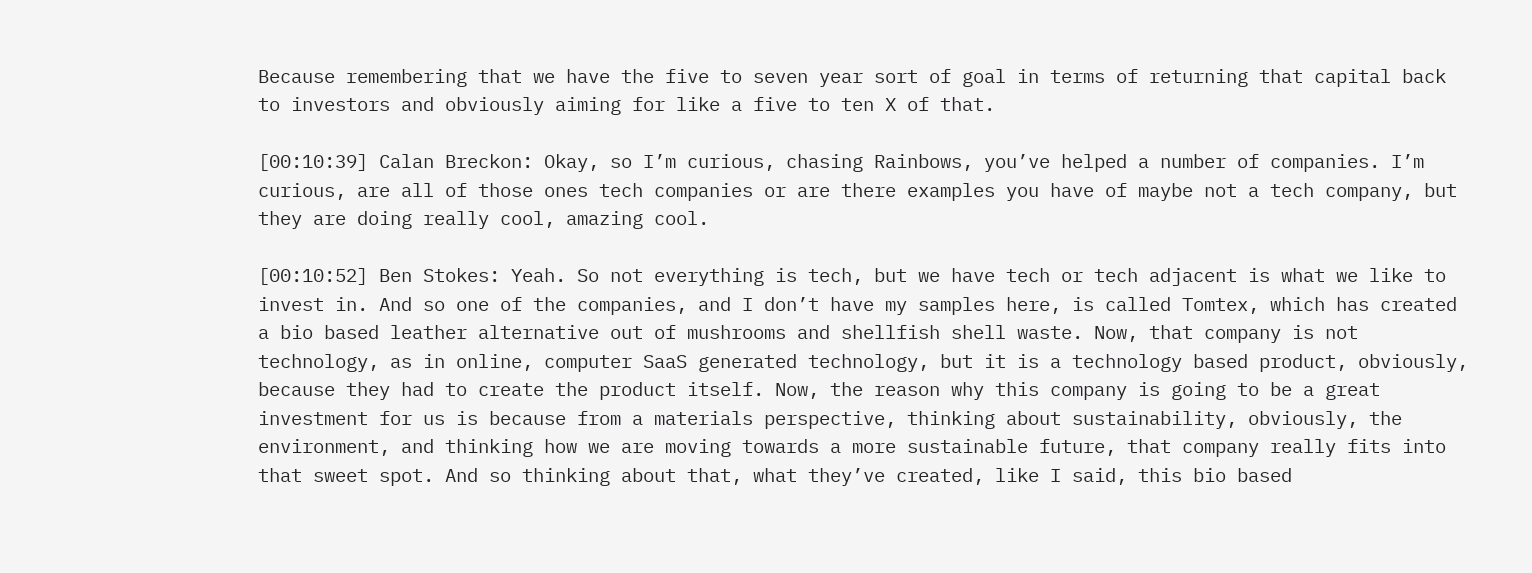Because remembering that we have the five to seven year sort of goal in terms of returning that capital back to investors and obviously aiming for like a five to ten X of that.

[00:10:39] Calan Breckon: Okay, so I’m curious, chasing Rainbows, you’ve helped a number of companies. I’m curious, are all of those ones tech companies or are there examples you have of maybe not a tech company, but they are doing really cool, amazing cool.

[00:10:52] Ben Stokes: Yeah. So not everything is tech, but we have tech or tech adjacent is what we like to invest in. And so one of the companies, and I don’t have my samples here, is called Tomtex, which has created a bio based leather alternative out of mushrooms and shellfish shell waste. Now, that company is not technology, as in online, computer SaaS generated technology, but it is a technology based product, obviously, because they had to create the product itself. Now, the reason why this company is going to be a great investment for us is because from a materials perspective, thinking about sustainability, obviously, the environment, and thinking how we are moving towards a more sustainable future, that company really fits into that sweet spot. And so thinking about that, what they’ve created, like I said, this bio based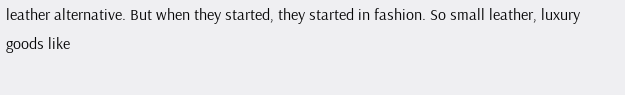leather alternative. But when they started, they started in fashion. So small leather, luxury goods like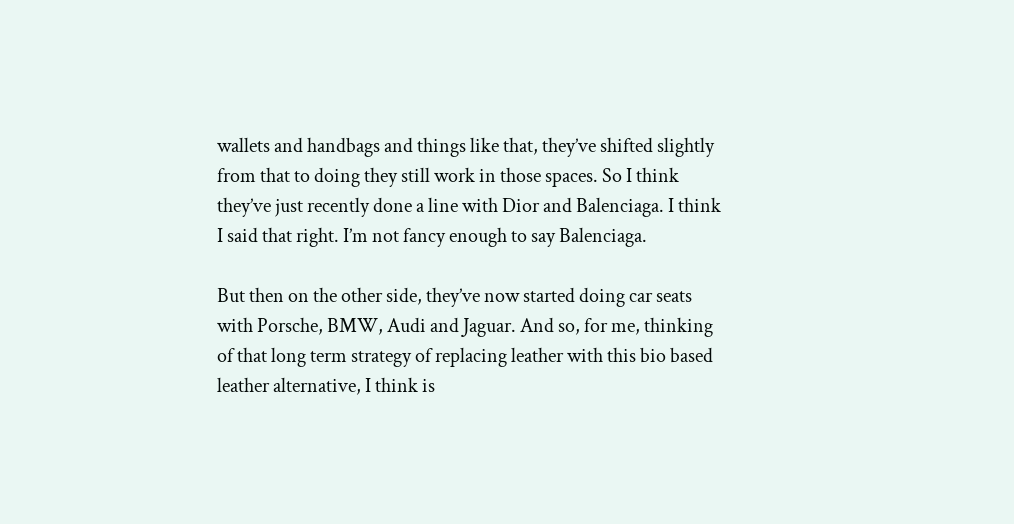wallets and handbags and things like that, they’ve shifted slightly from that to doing they still work in those spaces. So I think they’ve just recently done a line with Dior and Balenciaga. I think I said that right. I’m not fancy enough to say Balenciaga.

But then on the other side, they’ve now started doing car seats with Porsche, BMW, Audi and Jaguar. And so, for me, thinking of that long term strategy of replacing leather with this bio based leather alternative, I think is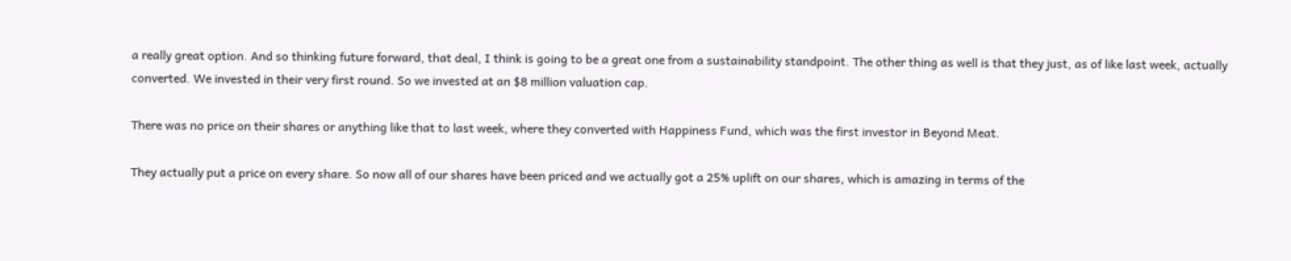a really great option. And so thinking future forward, that deal, I think is going to be a great one from a sustainability standpoint. The other thing as well is that they just, as of like last week, actually converted. We invested in their very first round. So we invested at an $8 million valuation cap.

There was no price on their shares or anything like that to last week, where they converted with Happiness Fund, which was the first investor in Beyond Meat.

They actually put a price on every share. So now all of our shares have been priced and we actually got a 25% uplift on our shares, which is amazing in terms of the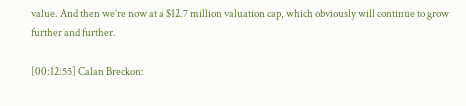value. And then we’re now at a $12.7 million valuation cap, which obviously will continue to grow further and further.

[00:12:55] Calan Breckon: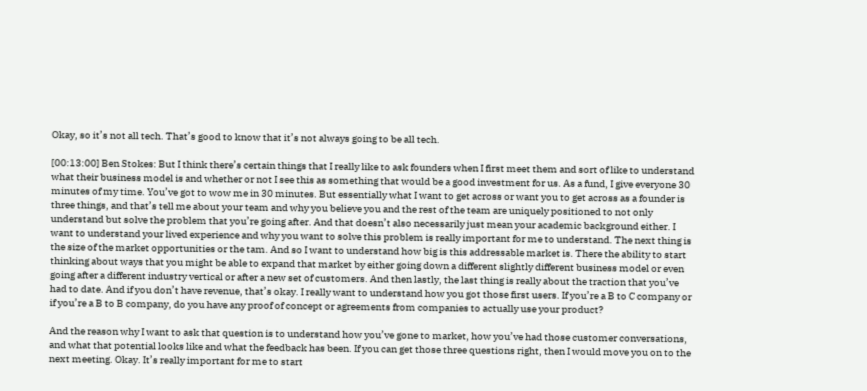Okay, so it’s not all tech. That’s good to know that it’s not always going to be all tech.

[00:13:00] Ben Stokes: But I think there’s certain things that I really like to ask founders when I first meet them and sort of like to understand what their business model is and whether or not I see this as something that would be a good investment for us. As a fund, I give everyone 30 minutes of my time. You’ve got to wow me in 30 minutes. But essentially what I want to get across or want you to get across as a founder is three things, and that’s tell me about your team and why you believe you and the rest of the team are uniquely positioned to not only understand but solve the problem that you’re going after. And that doesn’t also necessarily just mean your academic background either. I want to understand your lived experience and why you want to solve this problem is really important for me to understand. The next thing is the size of the market opportunities or the tam. And so I want to understand how big is this addressable market is. There the ability to start thinking about ways that you might be able to expand that market by either going down a different slightly different business model or even going after a different industry vertical or after a new set of customers. And then lastly, the last thing is really about the traction that you’ve had to date. And if you don’t have revenue, that’s okay. I really want to understand how you got those first users. If you’re a B to C company or if you’re a B to B company, do you have any proof of concept or agreements from companies to actually use your product?

And the reason why I want to ask that question is to understand how you’ve gone to market, how you’ve had those customer conversations, and what that potential looks like and what the feedback has been. If you can get those three questions right, then I would move you on to the next meeting. Okay. It’s really important for me to start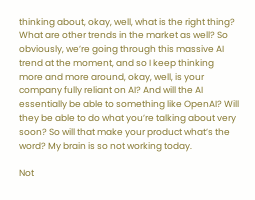thinking about, okay, well, what is the right thing? What are other trends in the market as well? So obviously, we’re going through this massive AI trend at the moment, and so I keep thinking more and more around, okay, well, is your company fully reliant on AI? And will the AI essentially be able to something like OpenAI? Will they be able to do what you’re talking about very soon? So will that make your product what’s the word? My brain is so not working today.

Not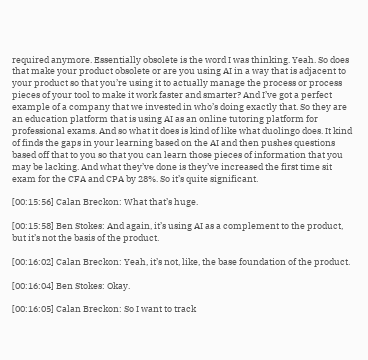required anymore. Essentially obsolete is the word I was thinking. Yeah. So does that make your product obsolete or are you using AI in a way that is adjacent to your product so that you’re using it to actually manage the process or process pieces of your tool to make it work faster and smarter? And I’ve got a perfect example of a company that we invested in who’s doing exactly that. So they are an education platform that is using AI as an online tutoring platform for professional exams. And so what it does is kind of like what duolingo does. It kind of finds the gaps in your learning based on the AI and then pushes questions based off that to you so that you can learn those pieces of information that you may be lacking. And what they’ve done is they’ve increased the first time sit exam for the CFA and CPA by 28%. So it’s quite significant.

[00:15:56] Calan Breckon: What that’s huge.

[00:15:58] Ben Stokes: And again, it’s using AI as a complement to the product, but it’s not the basis of the product.

[00:16:02] Calan Breckon: Yeah, it’s not, like, the base foundation of the product.

[00:16:04] Ben Stokes: Okay.

[00:16:05] Calan Breckon: So I want to track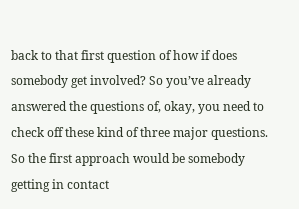back to that first question of how if does somebody get involved? So you’ve already answered the questions of, okay, you need to check off these kind of three major questions. So the first approach would be somebody getting in contact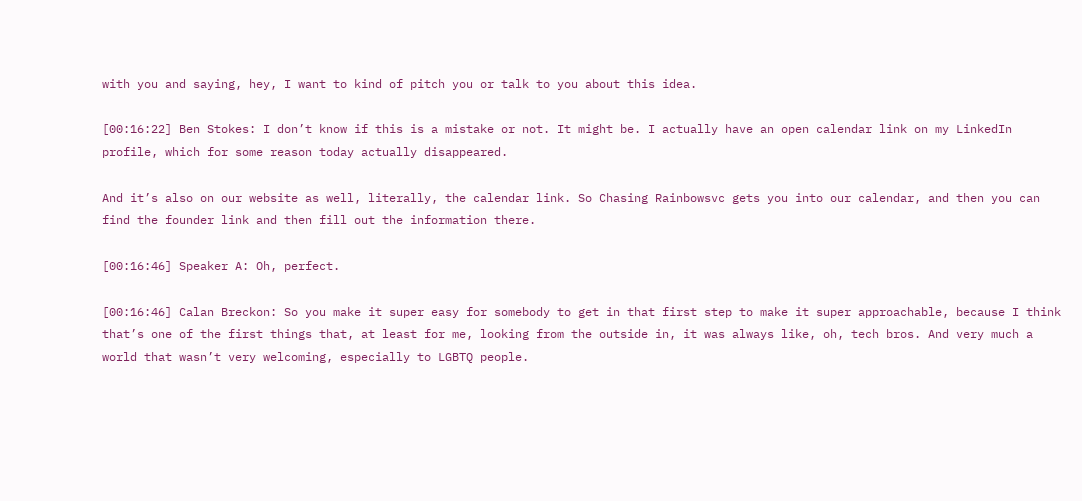with you and saying, hey, I want to kind of pitch you or talk to you about this idea.

[00:16:22] Ben Stokes: I don’t know if this is a mistake or not. It might be. I actually have an open calendar link on my LinkedIn profile, which for some reason today actually disappeared.

And it’s also on our website as well, literally, the calendar link. So Chasing Rainbowsvc gets you into our calendar, and then you can find the founder link and then fill out the information there.

[00:16:46] Speaker A: Oh, perfect.

[00:16:46] Calan Breckon: So you make it super easy for somebody to get in that first step to make it super approachable, because I think that’s one of the first things that, at least for me, looking from the outside in, it was always like, oh, tech bros. And very much a world that wasn’t very welcoming, especially to LGBTQ people.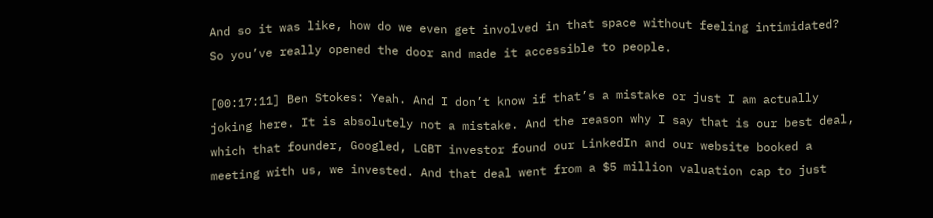And so it was like, how do we even get involved in that space without feeling intimidated? So you’ve really opened the door and made it accessible to people.

[00:17:11] Ben Stokes: Yeah. And I don’t know if that’s a mistake or just I am actually joking here. It is absolutely not a mistake. And the reason why I say that is our best deal, which that founder, Googled, LGBT investor found our LinkedIn and our website booked a meeting with us, we invested. And that deal went from a $5 million valuation cap to just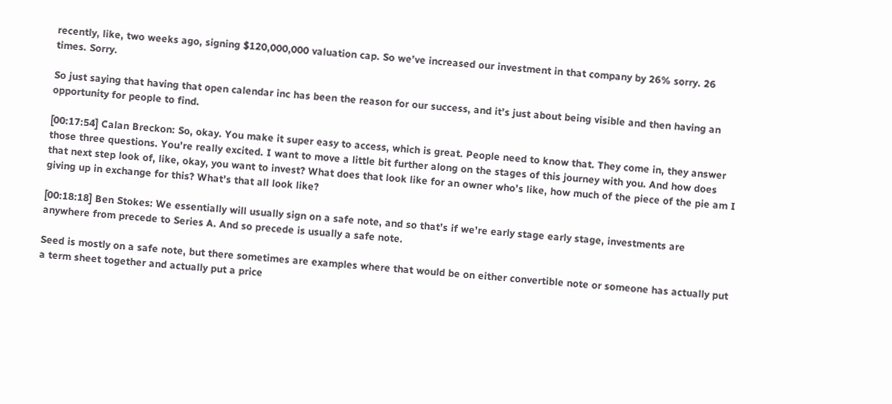recently, like, two weeks ago, signing $120,000,000 valuation cap. So we’ve increased our investment in that company by 26% sorry. 26 times. Sorry.

So just saying that having that open calendar inc has been the reason for our success, and it’s just about being visible and then having an opportunity for people to find.

[00:17:54] Calan Breckon: So, okay. You make it super easy to access, which is great. People need to know that. They come in, they answer those three questions. You’re really excited. I want to move a little bit further along on the stages of this journey with you. And how does that next step look of, like, okay, you want to invest? What does that look like for an owner who’s like, how much of the piece of the pie am I giving up in exchange for this? What’s that all look like?

[00:18:18] Ben Stokes: We essentially will usually sign on a safe note, and so that’s if we’re early stage early stage, investments are anywhere from precede to Series A. And so precede is usually a safe note.

Seed is mostly on a safe note, but there sometimes are examples where that would be on either convertible note or someone has actually put a term sheet together and actually put a price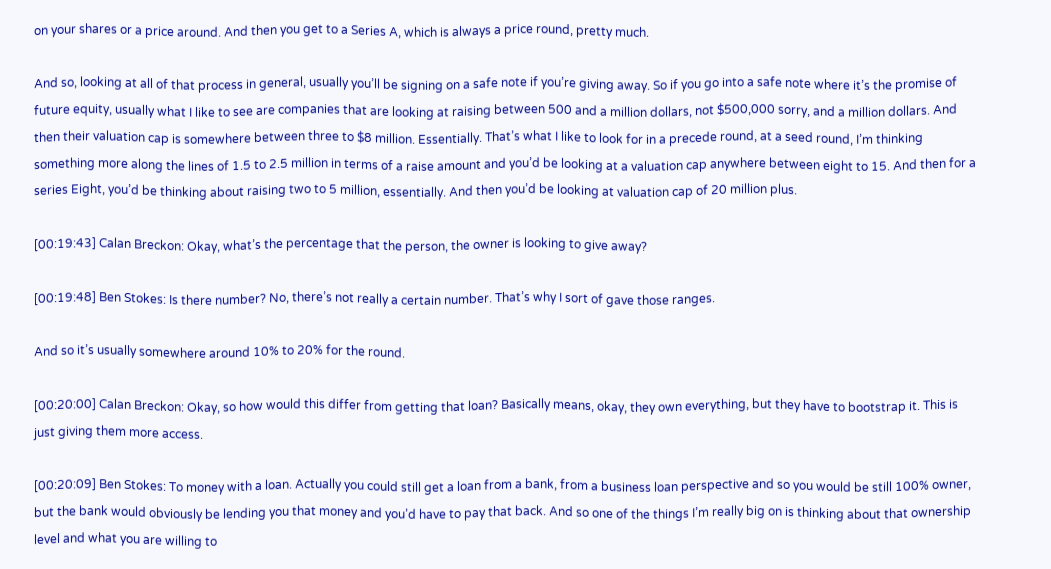on your shares or a price around. And then you get to a Series A, which is always a price round, pretty much.

And so, looking at all of that process in general, usually you’ll be signing on a safe note if you’re giving away. So if you go into a safe note where it’s the promise of future equity, usually what I like to see are companies that are looking at raising between 500 and a million dollars, not $500,000 sorry, and a million dollars. And then their valuation cap is somewhere between three to $8 million. Essentially. That’s what I like to look for in a precede round, at a seed round, I’m thinking something more along the lines of 1.5 to 2.5 million in terms of a raise amount and you’d be looking at a valuation cap anywhere between eight to 15. And then for a series Eight, you’d be thinking about raising two to 5 million, essentially. And then you’d be looking at valuation cap of 20 million plus.

[00:19:43] Calan Breckon: Okay, what’s the percentage that the person, the owner is looking to give away?

[00:19:48] Ben Stokes: Is there number? No, there’s not really a certain number. That’s why I sort of gave those ranges.

And so it’s usually somewhere around 10% to 20% for the round.

[00:20:00] Calan Breckon: Okay, so how would this differ from getting that loan? Basically means, okay, they own everything, but they have to bootstrap it. This is just giving them more access.

[00:20:09] Ben Stokes: To money with a loan. Actually you could still get a loan from a bank, from a business loan perspective and so you would be still 100% owner, but the bank would obviously be lending you that money and you’d have to pay that back. And so one of the things I’m really big on is thinking about that ownership level and what you are willing to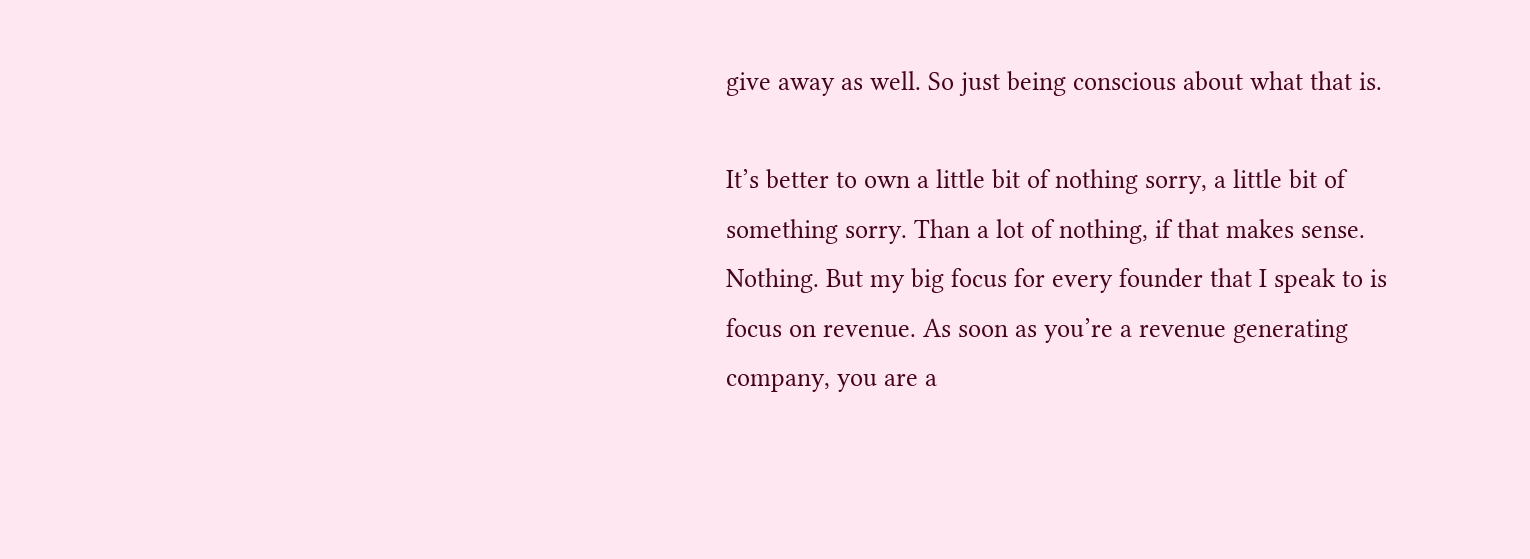give away as well. So just being conscious about what that is.

It’s better to own a little bit of nothing sorry, a little bit of something sorry. Than a lot of nothing, if that makes sense. Nothing. But my big focus for every founder that I speak to is focus on revenue. As soon as you’re a revenue generating company, you are a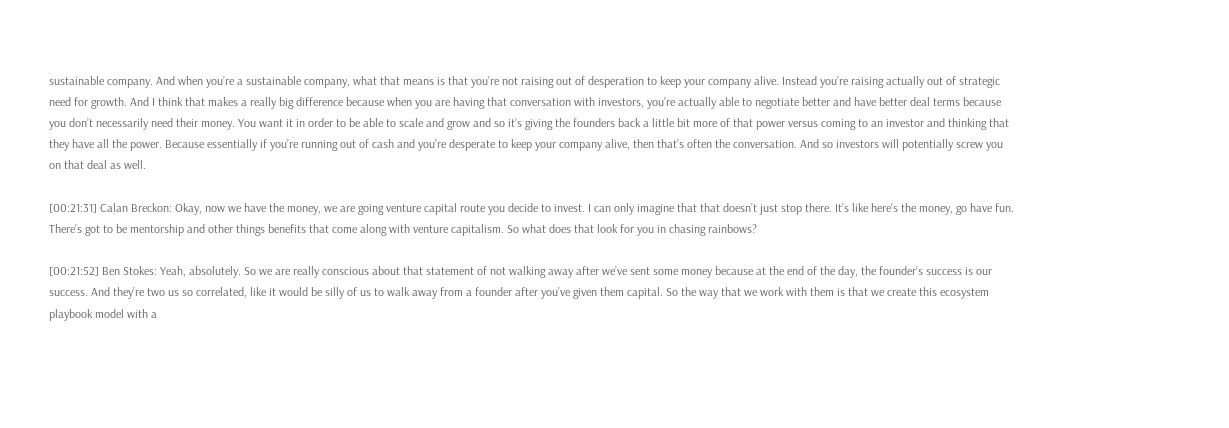sustainable company. And when you’re a sustainable company, what that means is that you’re not raising out of desperation to keep your company alive. Instead you’re raising actually out of strategic need for growth. And I think that makes a really big difference because when you are having that conversation with investors, you’re actually able to negotiate better and have better deal terms because you don’t necessarily need their money. You want it in order to be able to scale and grow and so it’s giving the founders back a little bit more of that power versus coming to an investor and thinking that they have all the power. Because essentially if you’re running out of cash and you’re desperate to keep your company alive, then that’s often the conversation. And so investors will potentially screw you on that deal as well.

[00:21:31] Calan Breckon: Okay, now we have the money, we are going venture capital route you decide to invest. I can only imagine that that doesn’t just stop there. It’s like here’s the money, go have fun. There’s got to be mentorship and other things benefits that come along with venture capitalism. So what does that look for you in chasing rainbows?

[00:21:52] Ben Stokes: Yeah, absolutely. So we are really conscious about that statement of not walking away after we’ve sent some money because at the end of the day, the founder’s success is our success. And they’re two us so correlated, like it would be silly of us to walk away from a founder after you’ve given them capital. So the way that we work with them is that we create this ecosystem playbook model with a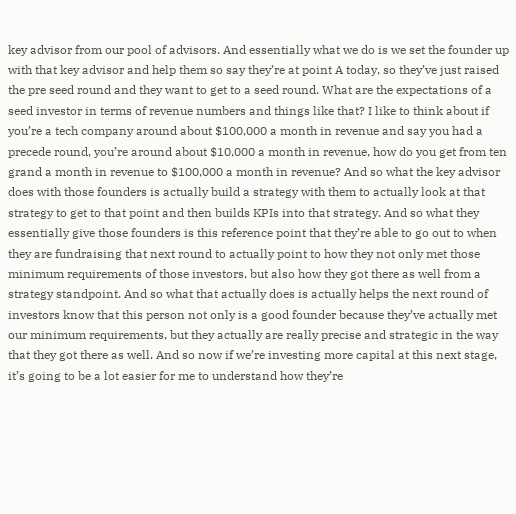key advisor from our pool of advisors. And essentially what we do is we set the founder up with that key advisor and help them so say they’re at point A today, so they’ve just raised the pre seed round and they want to get to a seed round. What are the expectations of a seed investor in terms of revenue numbers and things like that? I like to think about if you’re a tech company around about $100,000 a month in revenue and say you had a precede round, you’re around about $10,000 a month in revenue, how do you get from ten grand a month in revenue to $100,000 a month in revenue? And so what the key advisor does with those founders is actually build a strategy with them to actually look at that strategy to get to that point and then builds KPIs into that strategy. And so what they essentially give those founders is this reference point that they’re able to go out to when they are fundraising that next round to actually point to how they not only met those minimum requirements of those investors, but also how they got there as well from a strategy standpoint. And so what that actually does is actually helps the next round of investors know that this person not only is a good founder because they’ve actually met our minimum requirements, but they actually are really precise and strategic in the way that they got there as well. And so now if we’re investing more capital at this next stage, it’s going to be a lot easier for me to understand how they’re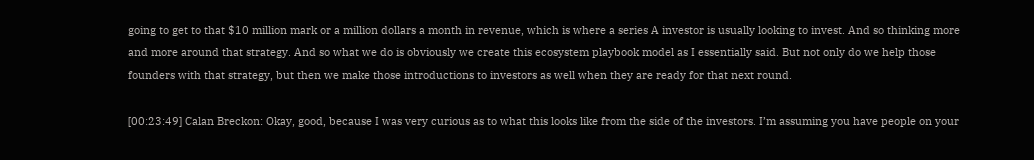going to get to that $10 million mark or a million dollars a month in revenue, which is where a series A investor is usually looking to invest. And so thinking more and more around that strategy. And so what we do is obviously we create this ecosystem playbook model as I essentially said. But not only do we help those founders with that strategy, but then we make those introductions to investors as well when they are ready for that next round.

[00:23:49] Calan Breckon: Okay, good, because I was very curious as to what this looks like from the side of the investors. I’m assuming you have people on your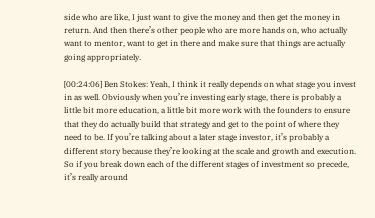side who are like, I just want to give the money and then get the money in return. And then there’s other people who are more hands on, who actually want to mentor, want to get in there and make sure that things are actually going appropriately.

[00:24:06] Ben Stokes: Yeah, I think it really depends on what stage you invest in as well. Obviously when you’re investing early stage, there is probably a little bit more education, a little bit more work with the founders to ensure that they do actually build that strategy and get to the point of where they need to be. If you’re talking about a later stage investor, it’s probably a different story because they’re looking at the scale and growth and execution. So if you break down each of the different stages of investment so precede, it’s really around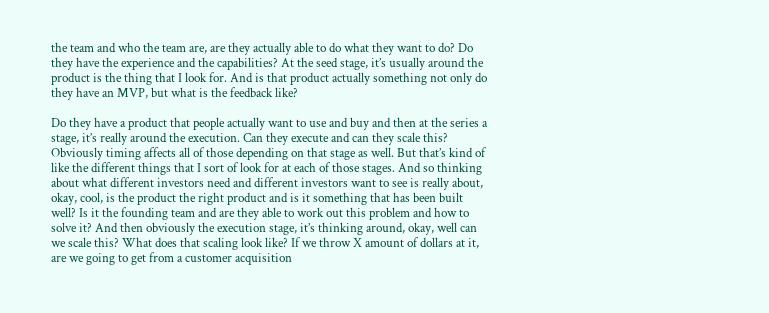the team and who the team are, are they actually able to do what they want to do? Do they have the experience and the capabilities? At the seed stage, it’s usually around the product is the thing that I look for. And is that product actually something not only do they have an MVP, but what is the feedback like?

Do they have a product that people actually want to use and buy and then at the series a stage, it’s really around the execution. Can they execute and can they scale this? Obviously timing affects all of those depending on that stage as well. But that’s kind of like the different things that I sort of look for at each of those stages. And so thinking about what different investors need and different investors want to see is really about, okay, cool, is the product the right product and is it something that has been built well? Is it the founding team and are they able to work out this problem and how to solve it? And then obviously the execution stage, it’s thinking around, okay, well can we scale this? What does that scaling look like? If we throw X amount of dollars at it, are we going to get from a customer acquisition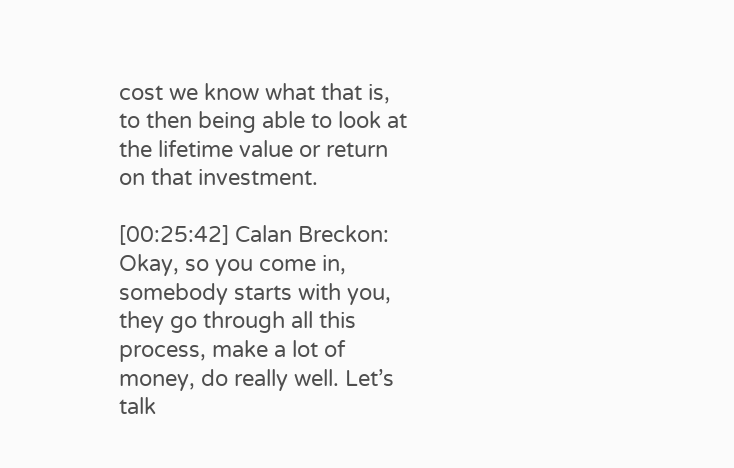cost we know what that is, to then being able to look at the lifetime value or return on that investment.

[00:25:42] Calan Breckon: Okay, so you come in, somebody starts with you, they go through all this process, make a lot of money, do really well. Let’s talk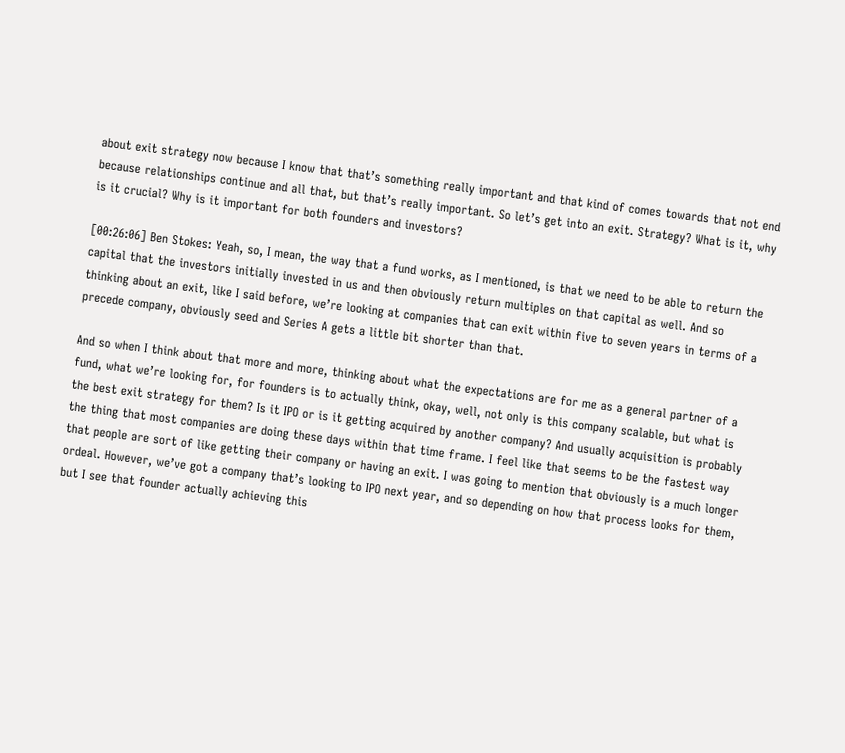about exit strategy now because I know that that’s something really important and that kind of comes towards that not end because relationships continue and all that, but that’s really important. So let’s get into an exit. Strategy? What is it, why is it crucial? Why is it important for both founders and investors?

[00:26:06] Ben Stokes: Yeah, so, I mean, the way that a fund works, as I mentioned, is that we need to be able to return the capital that the investors initially invested in us and then obviously return multiples on that capital as well. And so thinking about an exit, like I said before, we’re looking at companies that can exit within five to seven years in terms of a precede company, obviously seed and Series A gets a little bit shorter than that.

And so when I think about that more and more, thinking about what the expectations are for me as a general partner of a fund, what we’re looking for, for founders is to actually think, okay, well, not only is this company scalable, but what is the best exit strategy for them? Is it IPO or is it getting acquired by another company? And usually acquisition is probably the thing that most companies are doing these days within that time frame. I feel like that seems to be the fastest way that people are sort of like getting their company or having an exit. I was going to mention that obviously is a much longer ordeal. However, we’ve got a company that’s looking to IPO next year, and so depending on how that process looks for them, but I see that founder actually achieving this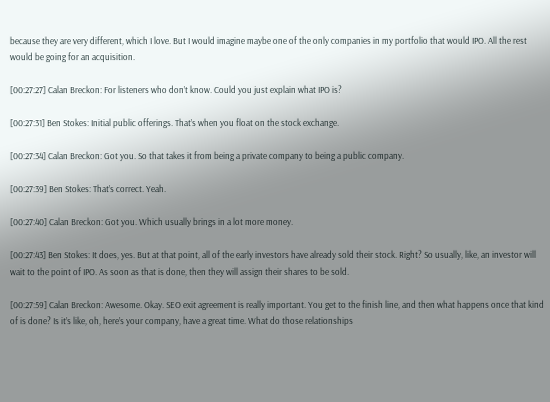because they are very different, which I love. But I would imagine maybe one of the only companies in my portfolio that would IPO. All the rest would be going for an acquisition.

[00:27:27] Calan Breckon: For listeners who don’t know. Could you just explain what IPO is?

[00:27:31] Ben Stokes: Initial public offerings. That’s when you float on the stock exchange.

[00:27:34] Calan Breckon: Got you. So that takes it from being a private company to being a public company.

[00:27:39] Ben Stokes: That’s correct. Yeah.

[00:27:40] Calan Breckon: Got you. Which usually brings in a lot more money.

[00:27:43] Ben Stokes: It does, yes. But at that point, all of the early investors have already sold their stock. Right? So usually, like, an investor will wait to the point of IPO. As soon as that is done, then they will assign their shares to be sold.

[00:27:59] Calan Breckon: Awesome. Okay. SEO exit agreement is really important. You get to the finish line, and then what happens once that kind of is done? Is it’s like, oh, here’s your company, have a great time. What do those relationships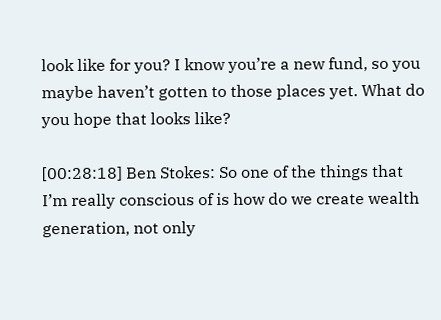look like for you? I know you’re a new fund, so you maybe haven’t gotten to those places yet. What do you hope that looks like?

[00:28:18] Ben Stokes: So one of the things that I’m really conscious of is how do we create wealth generation, not only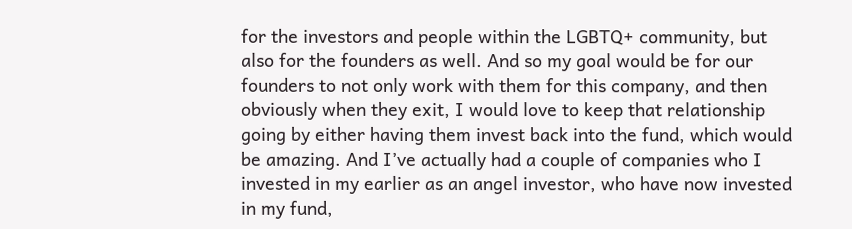for the investors and people within the LGBTQ+ community, but also for the founders as well. And so my goal would be for our founders to not only work with them for this company, and then obviously when they exit, I would love to keep that relationship going by either having them invest back into the fund, which would be amazing. And I’ve actually had a couple of companies who I invested in my earlier as an angel investor, who have now invested in my fund,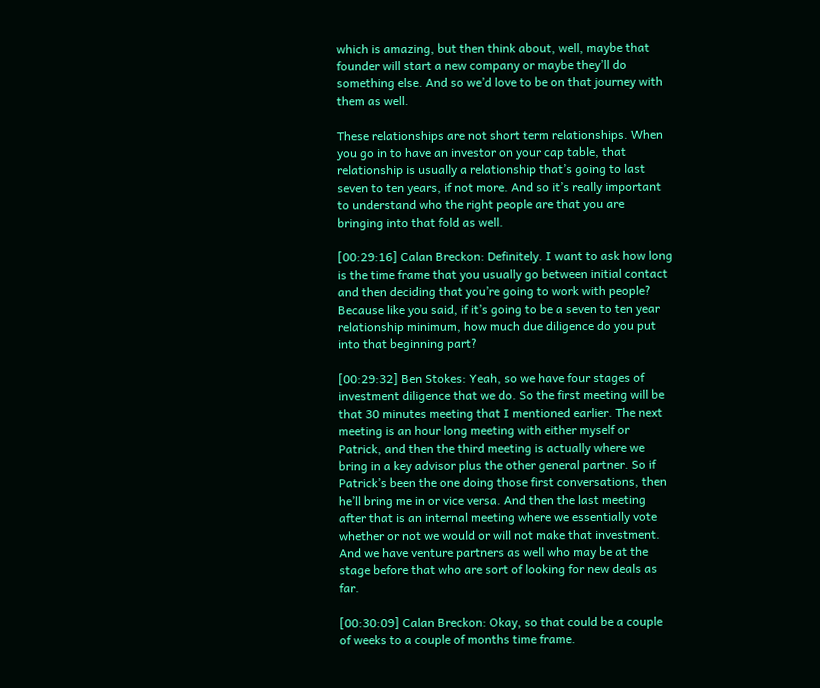which is amazing, but then think about, well, maybe that founder will start a new company or maybe they’ll do something else. And so we’d love to be on that journey with them as well.

These relationships are not short term relationships. When you go in to have an investor on your cap table, that relationship is usually a relationship that’s going to last seven to ten years, if not more. And so it’s really important to understand who the right people are that you are bringing into that fold as well.

[00:29:16] Calan Breckon: Definitely. I want to ask how long is the time frame that you usually go between initial contact and then deciding that you’re going to work with people? Because like you said, if it’s going to be a seven to ten year relationship minimum, how much due diligence do you put into that beginning part?

[00:29:32] Ben Stokes: Yeah, so we have four stages of investment diligence that we do. So the first meeting will be that 30 minutes meeting that I mentioned earlier. The next meeting is an hour long meeting with either myself or Patrick, and then the third meeting is actually where we bring in a key advisor plus the other general partner. So if Patrick’s been the one doing those first conversations, then he’ll bring me in or vice versa. And then the last meeting after that is an internal meeting where we essentially vote whether or not we would or will not make that investment. And we have venture partners as well who may be at the stage before that who are sort of looking for new deals as far.

[00:30:09] Calan Breckon: Okay, so that could be a couple of weeks to a couple of months time frame.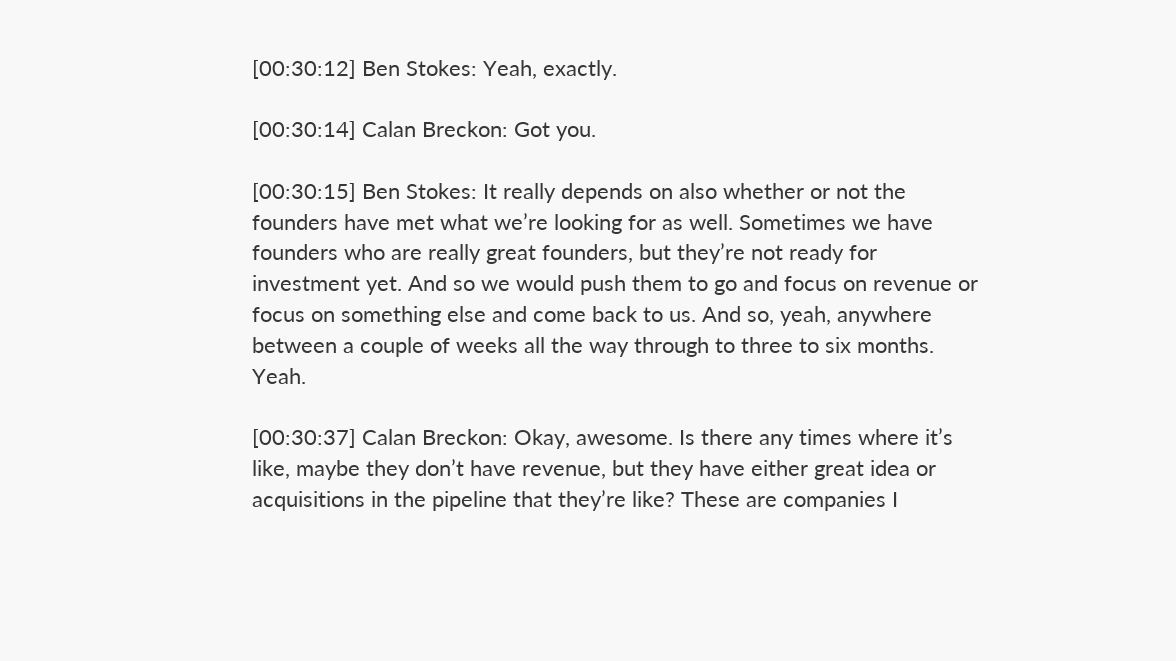[00:30:12] Ben Stokes: Yeah, exactly.

[00:30:14] Calan Breckon: Got you.

[00:30:15] Ben Stokes: It really depends on also whether or not the founders have met what we’re looking for as well. Sometimes we have founders who are really great founders, but they’re not ready for investment yet. And so we would push them to go and focus on revenue or focus on something else and come back to us. And so, yeah, anywhere between a couple of weeks all the way through to three to six months. Yeah.

[00:30:37] Calan Breckon: Okay, awesome. Is there any times where it’s like, maybe they don’t have revenue, but they have either great idea or acquisitions in the pipeline that they’re like? These are companies I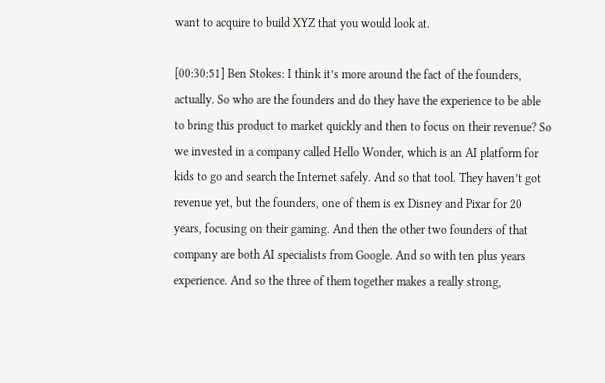want to acquire to build XYZ that you would look at.

[00:30:51] Ben Stokes: I think it’s more around the fact of the founders, actually. So who are the founders and do they have the experience to be able to bring this product to market quickly and then to focus on their revenue? So we invested in a company called Hello Wonder, which is an AI platform for kids to go and search the Internet safely. And so that tool. They haven’t got revenue yet, but the founders, one of them is ex Disney and Pixar for 20 years, focusing on their gaming. And then the other two founders of that company are both AI specialists from Google. And so with ten plus years experience. And so the three of them together makes a really strong,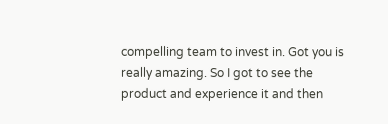compelling team to invest in. Got you is really amazing. So I got to see the product and experience it and then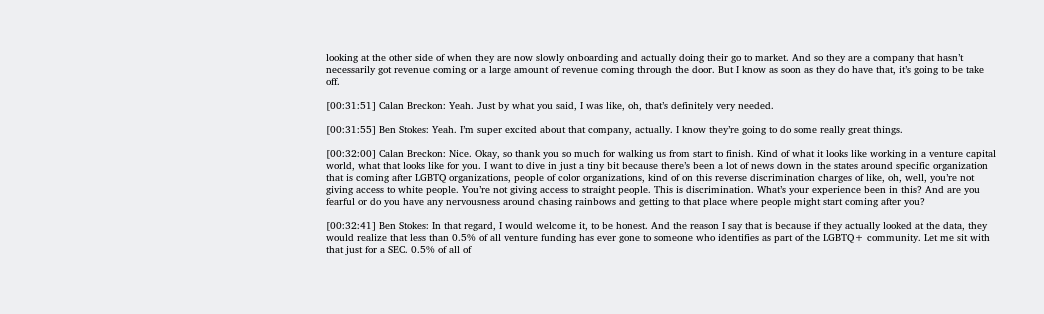looking at the other side of when they are now slowly onboarding and actually doing their go to market. And so they are a company that hasn’t necessarily got revenue coming or a large amount of revenue coming through the door. But I know as soon as they do have that, it’s going to be take off.

[00:31:51] Calan Breckon: Yeah. Just by what you said, I was like, oh, that’s definitely very needed.

[00:31:55] Ben Stokes: Yeah. I’m super excited about that company, actually. I know they’re going to do some really great things.

[00:32:00] Calan Breckon: Nice. Okay, so thank you so much for walking us from start to finish. Kind of what it looks like working in a venture capital world, what that looks like for you. I want to dive in just a tiny bit because there’s been a lot of news down in the states around specific organization that is coming after LGBTQ organizations, people of color organizations, kind of on this reverse discrimination charges of like, oh, well, you’re not giving access to white people. You’re not giving access to straight people. This is discrimination. What’s your experience been in this? And are you fearful or do you have any nervousness around chasing rainbows and getting to that place where people might start coming after you?

[00:32:41] Ben Stokes: In that regard, I would welcome it, to be honest. And the reason I say that is because if they actually looked at the data, they would realize that less than 0.5% of all venture funding has ever gone to someone who identifies as part of the LGBTQ+ community. Let me sit with that just for a SEC. 0.5% of all of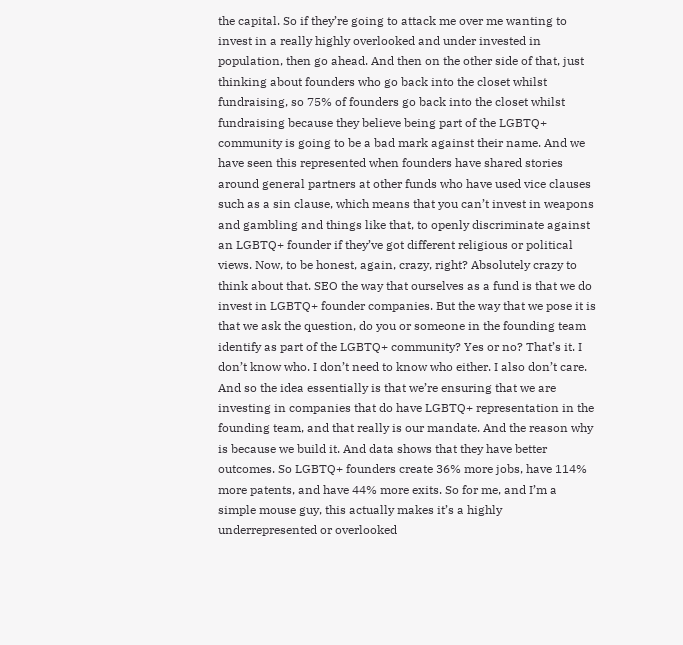the capital. So if they’re going to attack me over me wanting to invest in a really highly overlooked and under invested in population, then go ahead. And then on the other side of that, just thinking about founders who go back into the closet whilst fundraising, so 75% of founders go back into the closet whilst fundraising because they believe being part of the LGBTQ+ community is going to be a bad mark against their name. And we have seen this represented when founders have shared stories around general partners at other funds who have used vice clauses such as a sin clause, which means that you can’t invest in weapons and gambling and things like that, to openly discriminate against an LGBTQ+ founder if they’ve got different religious or political views. Now, to be honest, again, crazy, right? Absolutely crazy to think about that. SEO the way that ourselves as a fund is that we do invest in LGBTQ+ founder companies. But the way that we pose it is that we ask the question, do you or someone in the founding team identify as part of the LGBTQ+ community? Yes or no? That’s it. I don’t know who. I don’t need to know who either. I also don’t care. And so the idea essentially is that we’re ensuring that we are investing in companies that do have LGBTQ+ representation in the founding team, and that really is our mandate. And the reason why is because we build it. And data shows that they have better outcomes. So LGBTQ+ founders create 36% more jobs, have 114% more patents, and have 44% more exits. So for me, and I’m a simple mouse guy, this actually makes it’s a highly underrepresented or overlooked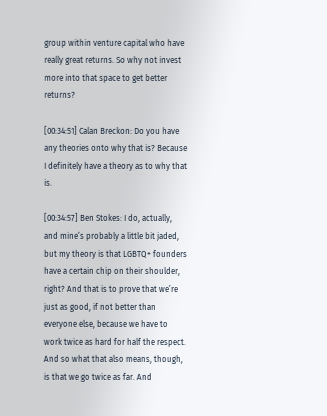group within venture capital who have really great returns. So why not invest more into that space to get better returns?

[00:34:51] Calan Breckon: Do you have any theories onto why that is? Because I definitely have a theory as to why that is.

[00:34:57] Ben Stokes: I do, actually, and mine’s probably a little bit jaded, but my theory is that LGBTQ+ founders have a certain chip on their shoulder, right? And that is to prove that we’re just as good, if not better than everyone else, because we have to work twice as hard for half the respect. And so what that also means, though, is that we go twice as far. And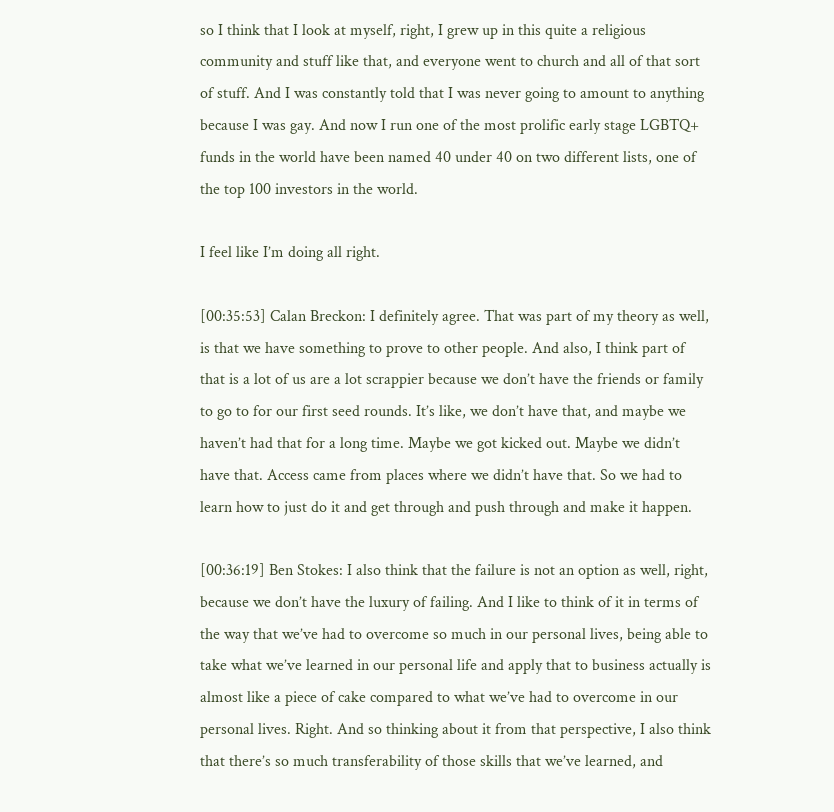so I think that I look at myself, right, I grew up in this quite a religious community and stuff like that, and everyone went to church and all of that sort of stuff. And I was constantly told that I was never going to amount to anything because I was gay. And now I run one of the most prolific early stage LGBTQ+ funds in the world have been named 40 under 40 on two different lists, one of the top 100 investors in the world.

I feel like I’m doing all right.

[00:35:53] Calan Breckon: I definitely agree. That was part of my theory as well, is that we have something to prove to other people. And also, I think part of that is a lot of us are a lot scrappier because we don’t have the friends or family to go to for our first seed rounds. It’s like, we don’t have that, and maybe we haven’t had that for a long time. Maybe we got kicked out. Maybe we didn’t have that. Access came from places where we didn’t have that. So we had to learn how to just do it and get through and push through and make it happen.

[00:36:19] Ben Stokes: I also think that the failure is not an option as well, right, because we don’t have the luxury of failing. And I like to think of it in terms of the way that we’ve had to overcome so much in our personal lives, being able to take what we’ve learned in our personal life and apply that to business actually is almost like a piece of cake compared to what we’ve had to overcome in our personal lives. Right. And so thinking about it from that perspective, I also think that there’s so much transferability of those skills that we’ve learned, and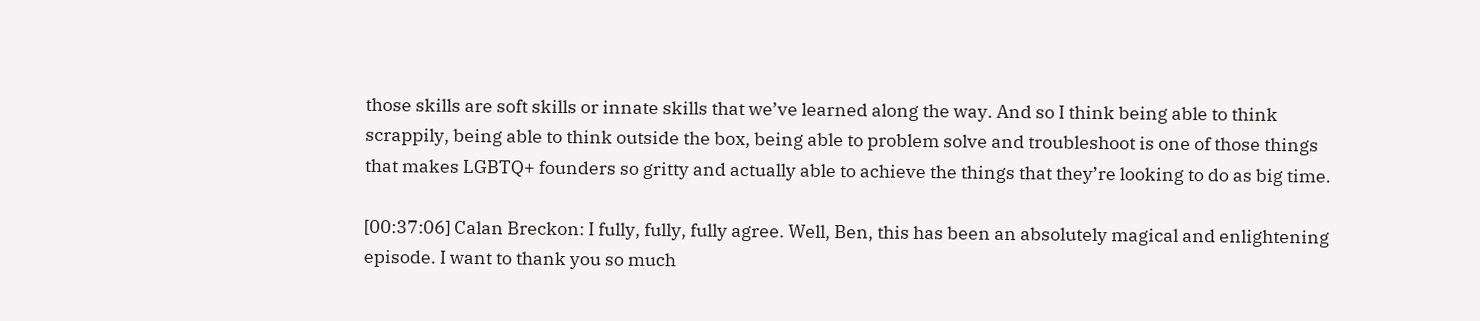those skills are soft skills or innate skills that we’ve learned along the way. And so I think being able to think scrappily, being able to think outside the box, being able to problem solve and troubleshoot is one of those things that makes LGBTQ+ founders so gritty and actually able to achieve the things that they’re looking to do as big time.

[00:37:06] Calan Breckon: I fully, fully, fully agree. Well, Ben, this has been an absolutely magical and enlightening episode. I want to thank you so much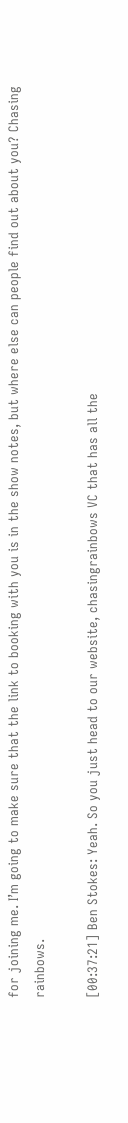for joining me. I’m going to make sure that the link to booking with you is in the show notes, but where else can people find out about you? Chasing rainbows.

[00:37:21] Ben Stokes: Yeah. So you just head to our website, chasingrainbows VC that has all the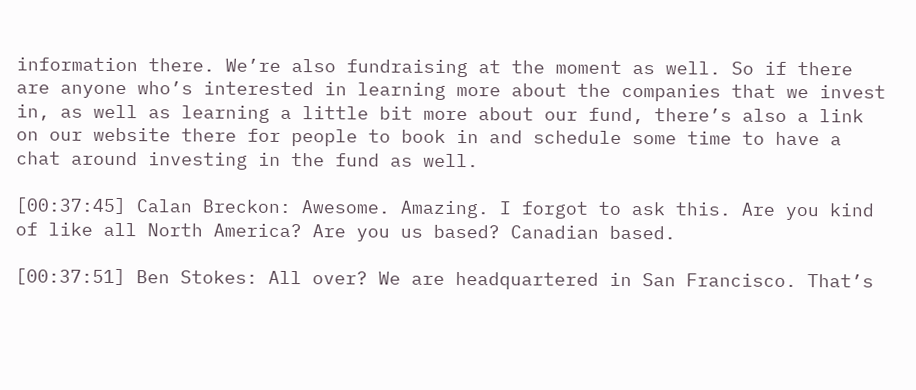information there. We’re also fundraising at the moment as well. So if there are anyone who’s interested in learning more about the companies that we invest in, as well as learning a little bit more about our fund, there’s also a link on our website there for people to book in and schedule some time to have a chat around investing in the fund as well.

[00:37:45] Calan Breckon: Awesome. Amazing. I forgot to ask this. Are you kind of like all North America? Are you us based? Canadian based.

[00:37:51] Ben Stokes: All over? We are headquartered in San Francisco. That’s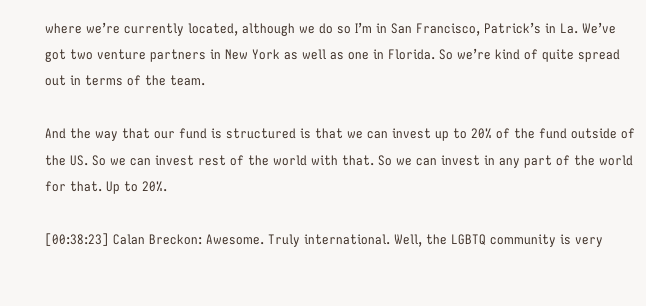where we’re currently located, although we do so I’m in San Francisco, Patrick’s in La. We’ve got two venture partners in New York as well as one in Florida. So we’re kind of quite spread out in terms of the team.

And the way that our fund is structured is that we can invest up to 20% of the fund outside of the US. So we can invest rest of the world with that. So we can invest in any part of the world for that. Up to 20%.

[00:38:23] Calan Breckon: Awesome. Truly international. Well, the LGBTQ community is very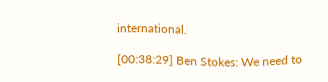international.

[00:38:29] Ben Stokes: We need to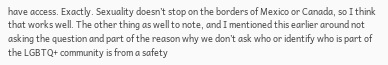have access. Exactly. Sexuality doesn’t stop on the borders of Mexico or Canada, so I think that works well. The other thing as well to note, and I mentioned this earlier around not asking the question and part of the reason why we don’t ask who or identify who is part of the LGBTQ+ community is from a safety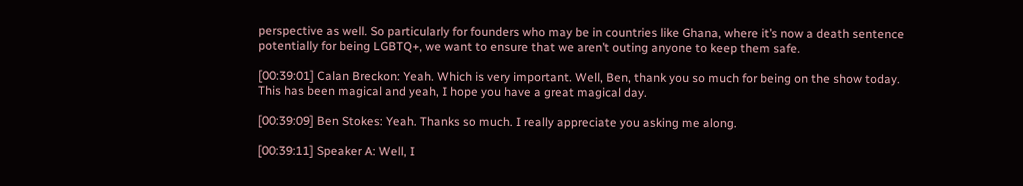perspective as well. So particularly for founders who may be in countries like Ghana, where it’s now a death sentence potentially for being LGBTQ+, we want to ensure that we aren’t outing anyone to keep them safe.

[00:39:01] Calan Breckon: Yeah. Which is very important. Well, Ben, thank you so much for being on the show today. This has been magical and yeah, I hope you have a great magical day.

[00:39:09] Ben Stokes: Yeah. Thanks so much. I really appreciate you asking me along.

[00:39:11] Speaker A: Well, I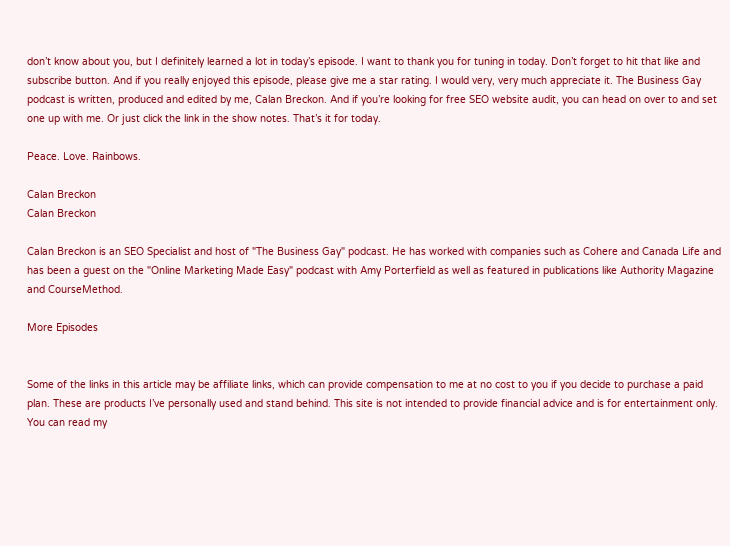don’t know about you, but I definitely learned a lot in today’s episode. I want to thank you for tuning in today. Don’t forget to hit that like and subscribe button. And if you really enjoyed this episode, please give me a star rating. I would very, very much appreciate it. The Business Gay podcast is written, produced and edited by me, Calan Breckon. And if you’re looking for free SEO website audit, you can head on over to and set one up with me. Or just click the link in the show notes. That’s it for today.

Peace. Love. Rainbows.

Calan Breckon
Calan Breckon

Calan Breckon is an SEO Specialist and host of "The Business Gay" podcast. He has worked with companies such as Cohere and Canada Life and has been a guest on the "Online Marketing Made Easy" podcast with Amy Porterfield as well as featured in publications like Authority Magazine and CourseMethod.

More Episodes


Some of the links in this article may be affiliate links, which can provide compensation to me at no cost to you if you decide to purchase a paid plan. These are products I’ve personally used and stand behind. This site is not intended to provide financial advice and is for entertainment only. You can read my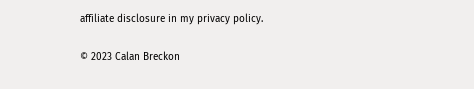affiliate disclosure in my privacy policy.

© 2023 Calan Breckon